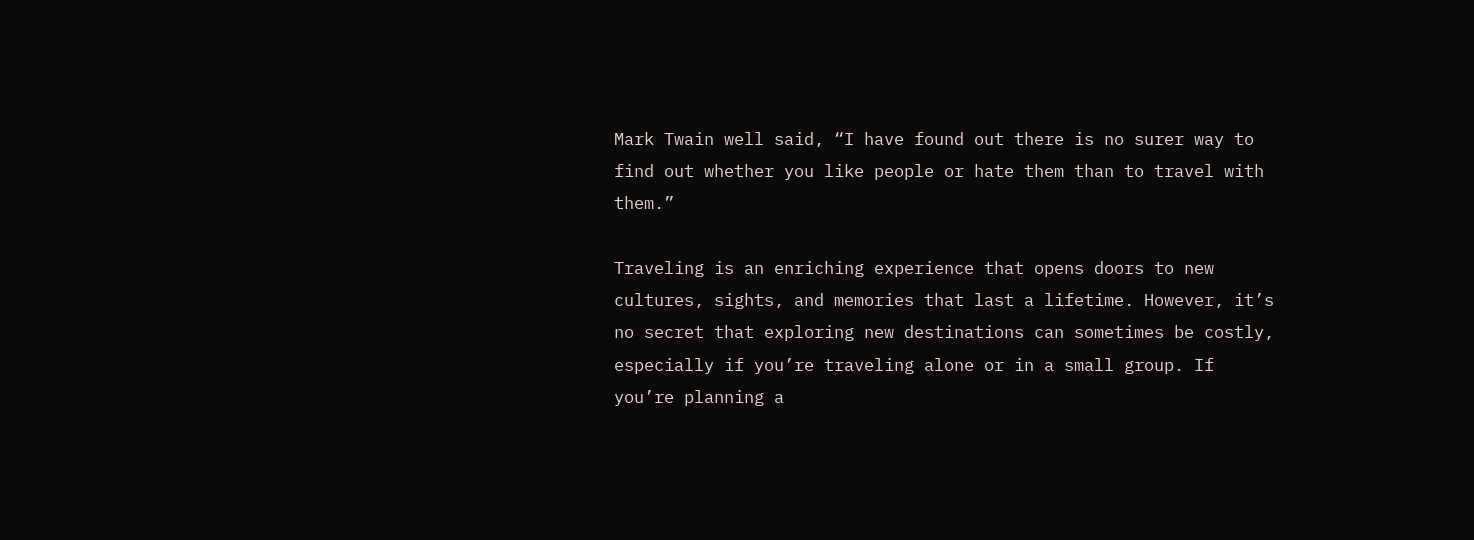Mark Twain well said, “I have found out there is no surer way to find out whether you like people or hate them than to travel with them.”

Traveling is an enriching experience that opens doors to new cultures, sights, and memories that last a lifetime. However, it’s no secret that exploring new destinations can sometimes be costly, especially if you’re traveling alone or in a small group. If you’re planning a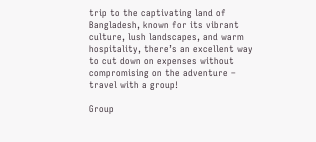trip to the captivating land of Bangladesh, known for its vibrant culture, lush landscapes, and warm hospitality, there’s an excellent way to cut down on expenses without compromising on the adventure – travel with a group!

Group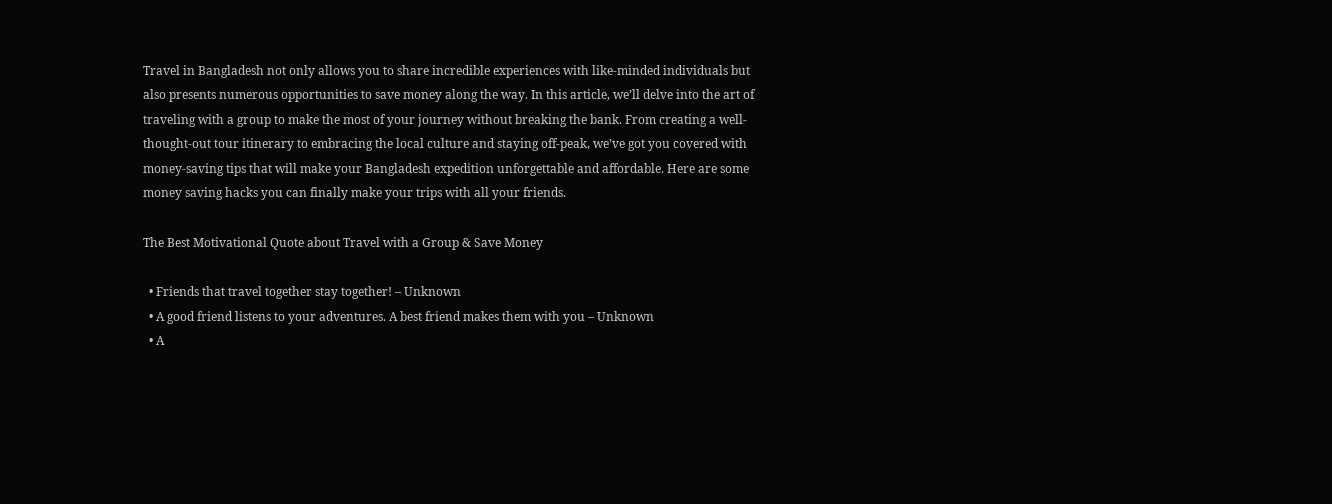Travel in Bangladesh not only allows you to share incredible experiences with like-minded individuals but also presents numerous opportunities to save money along the way. In this article, we’ll delve into the art of traveling with a group to make the most of your journey without breaking the bank. From creating a well-thought-out tour itinerary to embracing the local culture and staying off-peak, we’ve got you covered with money-saving tips that will make your Bangladesh expedition unforgettable and affordable. Here are some money saving hacks you can finally make your trips with all your friends.

The Best Motivational Quote about Travel with a Group & Save Money

  • Friends that travel together stay together! – Unknown
  • A good friend listens to your adventures. A best friend makes them with you – Unknown
  • A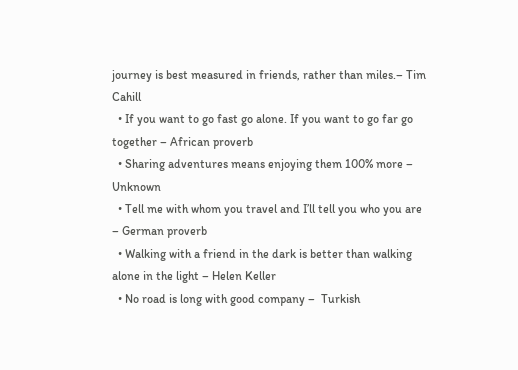journey is best measured in friends, rather than miles.– Tim Cahill
  • If you want to go fast go alone. If you want to go far go together – African proverb
  • Sharing adventures means enjoying them 100% more – Unknown
  • Tell me with whom you travel and I’ll tell you who you are – German proverb
  • Walking with a friend in the dark is better than walking alone in the light – Helen Keller
  • No road is long with good company –  Turkish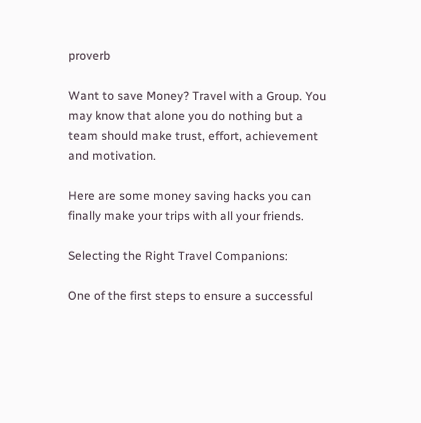proverb

Want to save Money? Travel with a Group. You may know that alone you do nothing but a team should make trust, effort, achievement and motivation.

Here are some money saving hacks you can finally make your trips with all your friends.

Selecting the Right Travel Companions:

One of the first steps to ensure a successful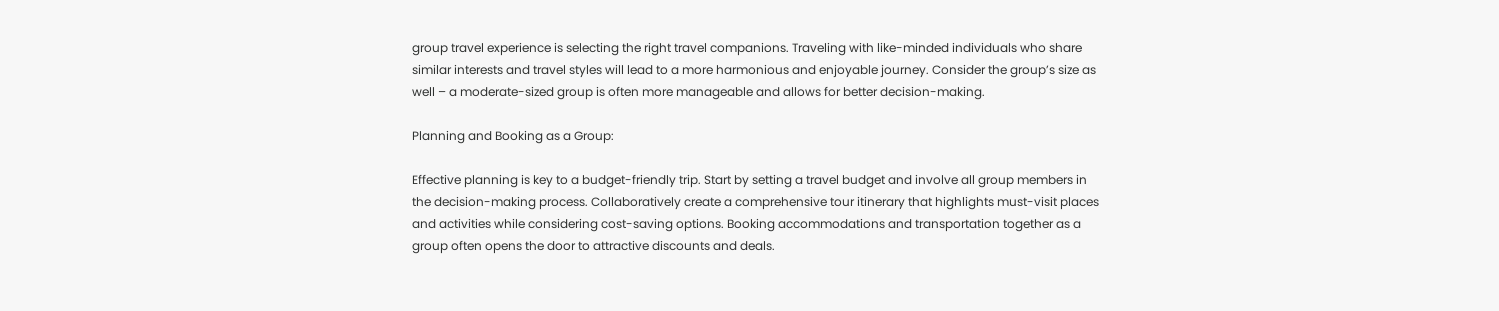group travel experience is selecting the right travel companions. Traveling with like-minded individuals who share similar interests and travel styles will lead to a more harmonious and enjoyable journey. Consider the group’s size as well – a moderate-sized group is often more manageable and allows for better decision-making.

Planning and Booking as a Group:

Effective planning is key to a budget-friendly trip. Start by setting a travel budget and involve all group members in the decision-making process. Collaboratively create a comprehensive tour itinerary that highlights must-visit places and activities while considering cost-saving options. Booking accommodations and transportation together as a group often opens the door to attractive discounts and deals.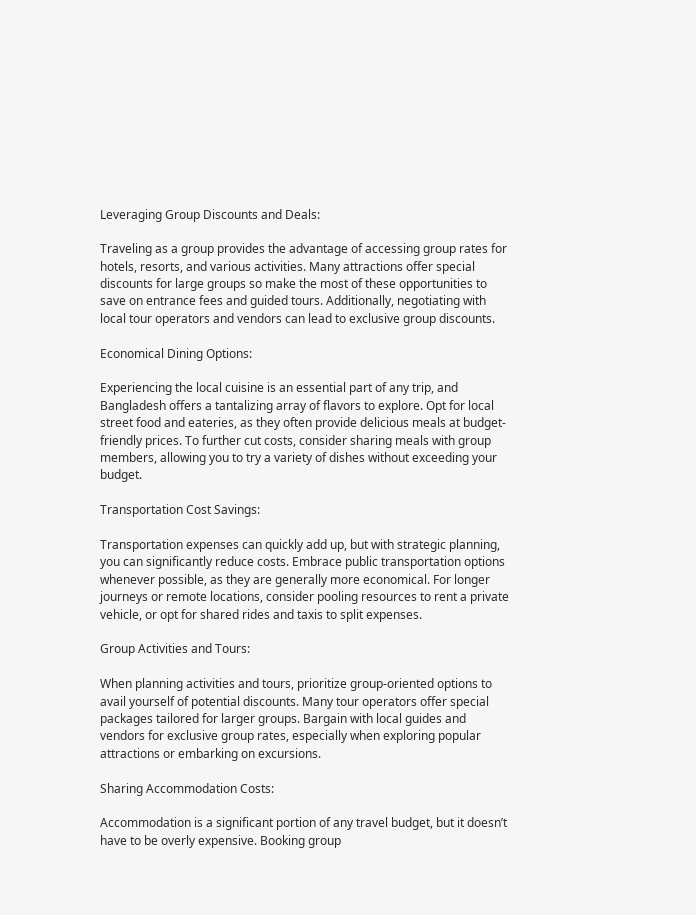Leveraging Group Discounts and Deals:

Traveling as a group provides the advantage of accessing group rates for hotels, resorts, and various activities. Many attractions offer special discounts for large groups so make the most of these opportunities to save on entrance fees and guided tours. Additionally, negotiating with local tour operators and vendors can lead to exclusive group discounts.

Economical Dining Options:

Experiencing the local cuisine is an essential part of any trip, and Bangladesh offers a tantalizing array of flavors to explore. Opt for local street food and eateries, as they often provide delicious meals at budget-friendly prices. To further cut costs, consider sharing meals with group members, allowing you to try a variety of dishes without exceeding your budget.

Transportation Cost Savings:

Transportation expenses can quickly add up, but with strategic planning, you can significantly reduce costs. Embrace public transportation options whenever possible, as they are generally more economical. For longer journeys or remote locations, consider pooling resources to rent a private vehicle, or opt for shared rides and taxis to split expenses.

Group Activities and Tours:

When planning activities and tours, prioritize group-oriented options to avail yourself of potential discounts. Many tour operators offer special packages tailored for larger groups. Bargain with local guides and vendors for exclusive group rates, especially when exploring popular attractions or embarking on excursions.

Sharing Accommodation Costs:

Accommodation is a significant portion of any travel budget, but it doesn’t have to be overly expensive. Booking group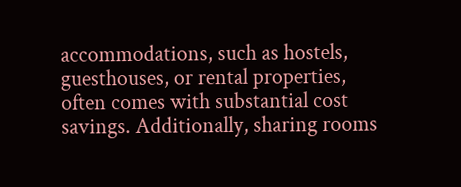accommodations, such as hostels, guesthouses, or rental properties, often comes with substantial cost savings. Additionally, sharing rooms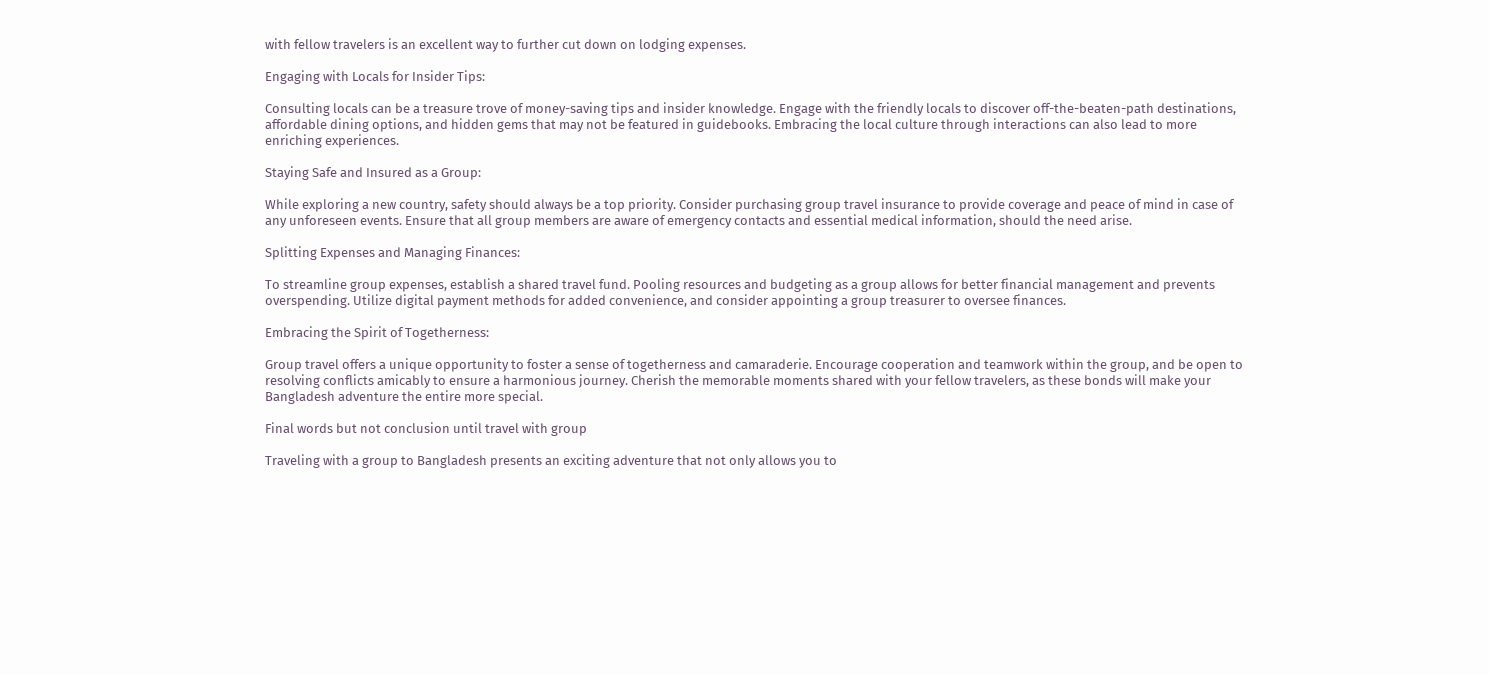with fellow travelers is an excellent way to further cut down on lodging expenses.

Engaging with Locals for Insider Tips:

Consulting locals can be a treasure trove of money-saving tips and insider knowledge. Engage with the friendly locals to discover off-the-beaten-path destinations, affordable dining options, and hidden gems that may not be featured in guidebooks. Embracing the local culture through interactions can also lead to more enriching experiences.

Staying Safe and Insured as a Group:

While exploring a new country, safety should always be a top priority. Consider purchasing group travel insurance to provide coverage and peace of mind in case of any unforeseen events. Ensure that all group members are aware of emergency contacts and essential medical information, should the need arise.

Splitting Expenses and Managing Finances:

To streamline group expenses, establish a shared travel fund. Pooling resources and budgeting as a group allows for better financial management and prevents overspending. Utilize digital payment methods for added convenience, and consider appointing a group treasurer to oversee finances.

Embracing the Spirit of Togetherness:

Group travel offers a unique opportunity to foster a sense of togetherness and camaraderie. Encourage cooperation and teamwork within the group, and be open to resolving conflicts amicably to ensure a harmonious journey. Cherish the memorable moments shared with your fellow travelers, as these bonds will make your Bangladesh adventure the entire more special.

Final words but not conclusion until travel with group

Traveling with a group to Bangladesh presents an exciting adventure that not only allows you to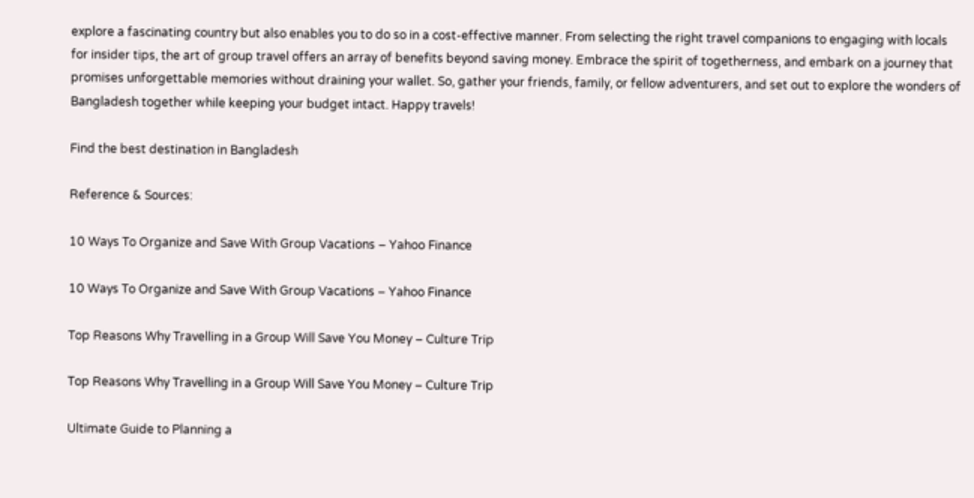explore a fascinating country but also enables you to do so in a cost-effective manner. From selecting the right travel companions to engaging with locals for insider tips, the art of group travel offers an array of benefits beyond saving money. Embrace the spirit of togetherness, and embark on a journey that promises unforgettable memories without draining your wallet. So, gather your friends, family, or fellow adventurers, and set out to explore the wonders of Bangladesh together while keeping your budget intact. Happy travels!

Find the best destination in Bangladesh

Reference & Sources:

10 Ways To Organize and Save With Group Vacations – Yahoo Finance

10 Ways To Organize and Save With Group Vacations – Yahoo Finance

Top Reasons Why Travelling in a Group Will Save You Money – Culture Trip

Top Reasons Why Travelling in a Group Will Save You Money – Culture Trip

Ultimate Guide to Planning a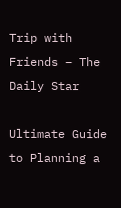Trip with Friends – The Daily Star

Ultimate Guide to Planning a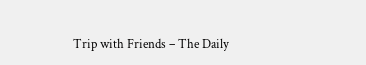Trip with Friends – The Daily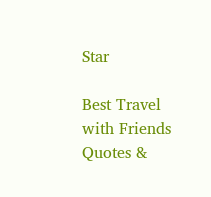Star

Best Travel with Friends Quotes &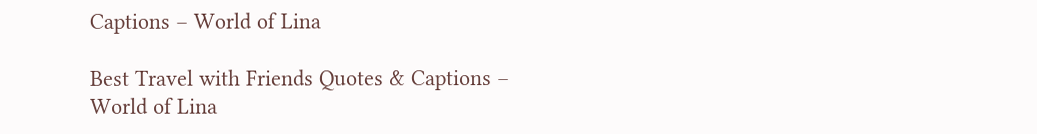Captions – World of Lina

Best Travel with Friends Quotes & Captions – World of Lina